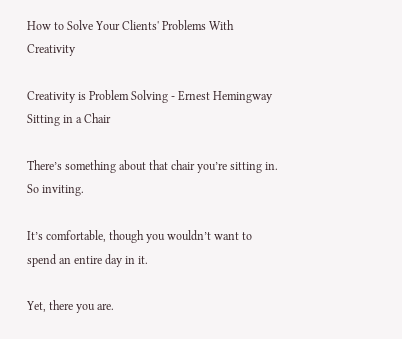How to Solve Your Clients' Problems With Creativity

Creativity is Problem Solving - Ernest Hemingway Sitting in a Chair

There’s something about that chair you’re sitting in. So inviting.

It’s comfortable, though you wouldn’t want to spend an entire day in it.

Yet, there you are.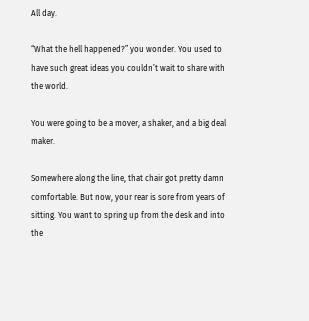All day.

“What the hell happened?” you wonder. You used to have such great ideas you couldn’t wait to share with the world.

You were going to be a mover, a shaker, and a big deal maker.

Somewhere along the line, that chair got pretty damn comfortable. But now, your rear is sore from years of sitting. You want to spring up from the desk and into the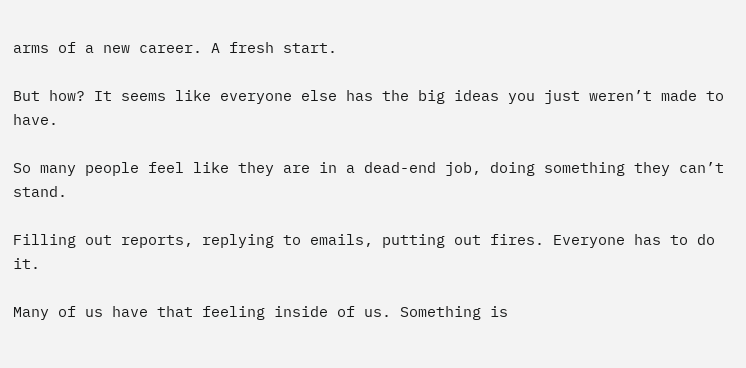arms of a new career. A fresh start.

But how? It seems like everyone else has the big ideas you just weren’t made to have.

So many people feel like they are in a dead-end job, doing something they can’t stand.

Filling out reports, replying to emails, putting out fires. Everyone has to do it.

Many of us have that feeling inside of us. Something is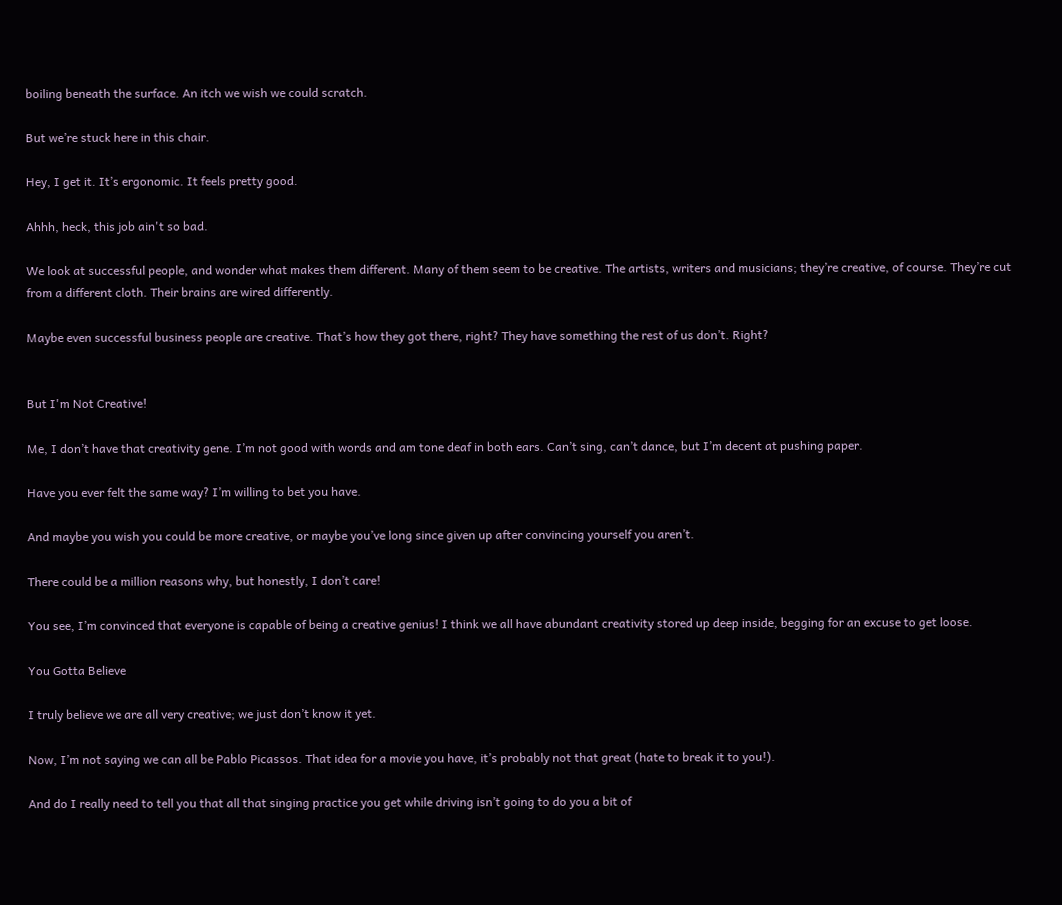boiling beneath the surface. An itch we wish we could scratch.

But we’re stuck here in this chair.

Hey, I get it. It’s ergonomic. It feels pretty good.

Ahhh, heck, this job ain't so bad.

We look at successful people, and wonder what makes them different. Many of them seem to be creative. The artists, writers and musicians; they’re creative, of course. They’re cut from a different cloth. Their brains are wired differently.

Maybe even successful business people are creative. That’s how they got there, right? They have something the rest of us don’t. Right?


But I'm Not Creative!

Me, I don’t have that creativity gene. I’m not good with words and am tone deaf in both ears. Can’t sing, can’t dance, but I’m decent at pushing paper.

Have you ever felt the same way? I’m willing to bet you have.

And maybe you wish you could be more creative, or maybe you’ve long since given up after convincing yourself you aren’t.

There could be a million reasons why, but honestly, I don’t care!

You see, I’m convinced that everyone is capable of being a creative genius! I think we all have abundant creativity stored up deep inside, begging for an excuse to get loose.

You Gotta Believe

I truly believe we are all very creative; we just don’t know it yet.

Now, I’m not saying we can all be Pablo Picassos. That idea for a movie you have, it’s probably not that great (hate to break it to you!).

And do I really need to tell you that all that singing practice you get while driving isn’t going to do you a bit of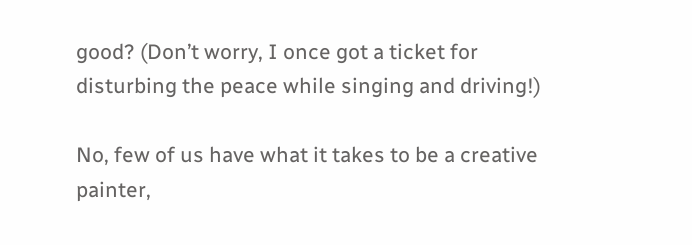good? (Don’t worry, I once got a ticket for disturbing the peace while singing and driving!)

No, few of us have what it takes to be a creative painter,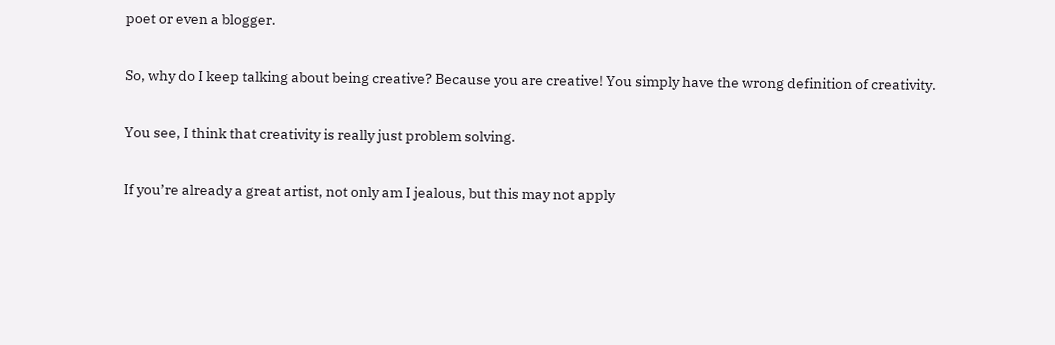poet or even a blogger.

So, why do I keep talking about being creative? Because you are creative! You simply have the wrong definition of creativity.

You see, I think that creativity is really just problem solving.

If you’re already a great artist, not only am I jealous, but this may not apply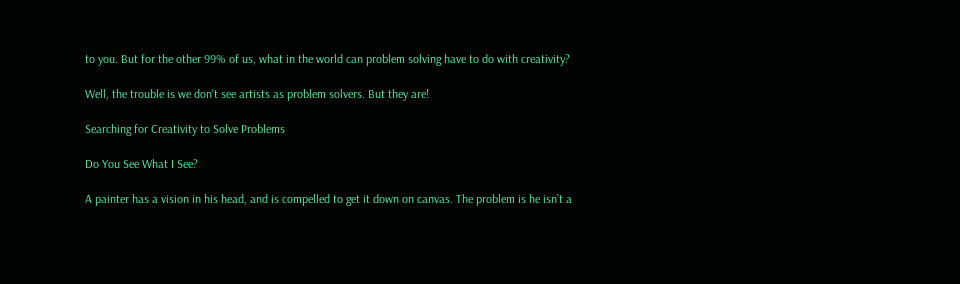to you. But for the other 99% of us, what in the world can problem solving have to do with creativity?

Well, the trouble is we don’t see artists as problem solvers. But they are!

Searching for Creativity to Solve Problems

Do You See What I See?

A painter has a vision in his head, and is compelled to get it down on canvas. The problem is he isn’t a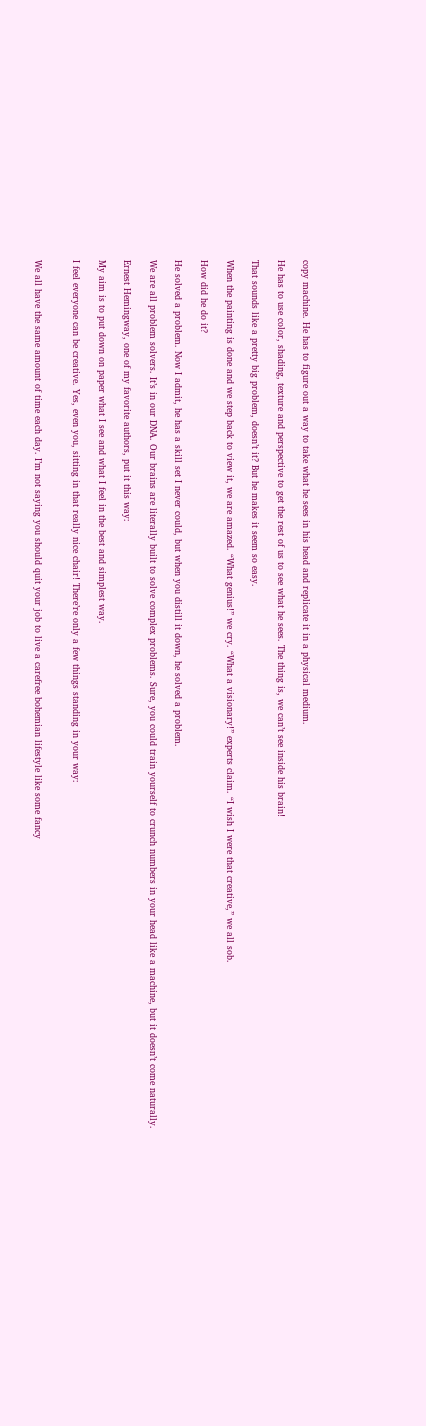copy machine. He has to figure out a way to take what he sees in his head and replicate it in a physical medium.

He has to use color, shading, texture and perspective to get the rest of us to see what he sees. The thing is, we can’t see inside his brain!

That sounds like a pretty big problem, doesn’t it? But he makes it seem so easy.

When the painting is done and we step back to view it, we are amazed. “What genius!” we cry. “What a visionary!” experts claim. “I wish I were that creative,” we all sob.

How did he do it?

He solved a problem. Now I admit, he has a skill set I never could, but when you distill it down, he solved a problem.

We are all problem solvers. It’s in our DNA. Our brains are literally built to solve complex problems. Sure, you could train yourself to crunch numbers in your head like a machine, but it doesn’t come naturally.

Ernest Hemingway, one of my favorite authors, put it this way:

My aim is to put down on paper what I see and what I feel in the best and simplest way.

I feel everyone can be creative. Yes, even you, sitting in that really nice chair! There’re only a few things standing in your way:


We all have the same amount of time each day. I’m not saying you should quit your job to live a carefree bohemian lifestyle like some fancy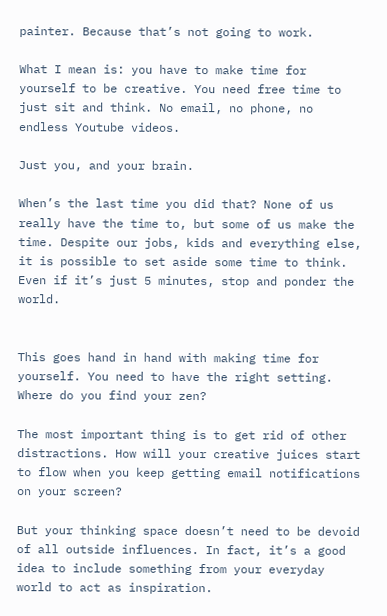painter. Because that’s not going to work.

What I mean is: you have to make time for yourself to be creative. You need free time to just sit and think. No email, no phone, no endless Youtube videos.

Just you, and your brain.

When’s the last time you did that? None of us really have the time to, but some of us make the time. Despite our jobs, kids and everything else, it is possible to set aside some time to think. Even if it’s just 5 minutes, stop and ponder the world.


This goes hand in hand with making time for yourself. You need to have the right setting. Where do you find your zen?

The most important thing is to get rid of other distractions. How will your creative juices start to flow when you keep getting email notifications on your screen?

But your thinking space doesn’t need to be devoid of all outside influences. In fact, it’s a good idea to include something from your everyday world to act as inspiration.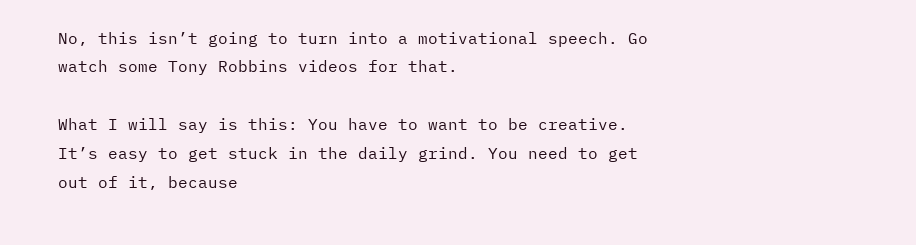No, this isn’t going to turn into a motivational speech. Go watch some Tony Robbins videos for that.

What I will say is this: You have to want to be creative. It’s easy to get stuck in the daily grind. You need to get out of it, because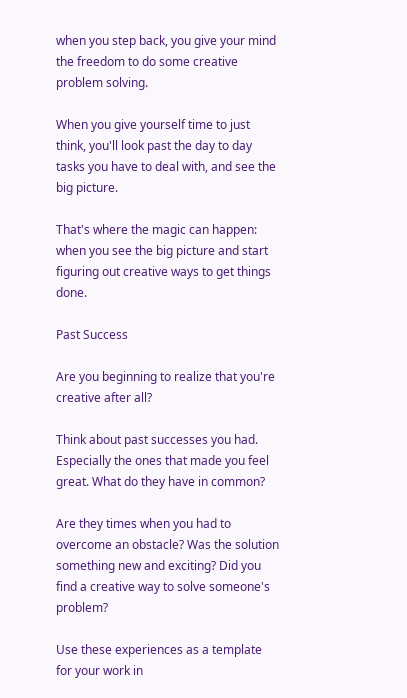when you step back, you give your mind the freedom to do some creative problem solving.

When you give yourself time to just think, you'll look past the day to day tasks you have to deal with, and see the big picture.

That's where the magic can happen: when you see the big picture and start figuring out creative ways to get things done.

Past Success

Are you beginning to realize that you're creative after all?

Think about past successes you had. Especially the ones that made you feel great. What do they have in common?

Are they times when you had to overcome an obstacle? Was the solution something new and exciting? Did you find a creative way to solve someone's problem?

Use these experiences as a template for your work in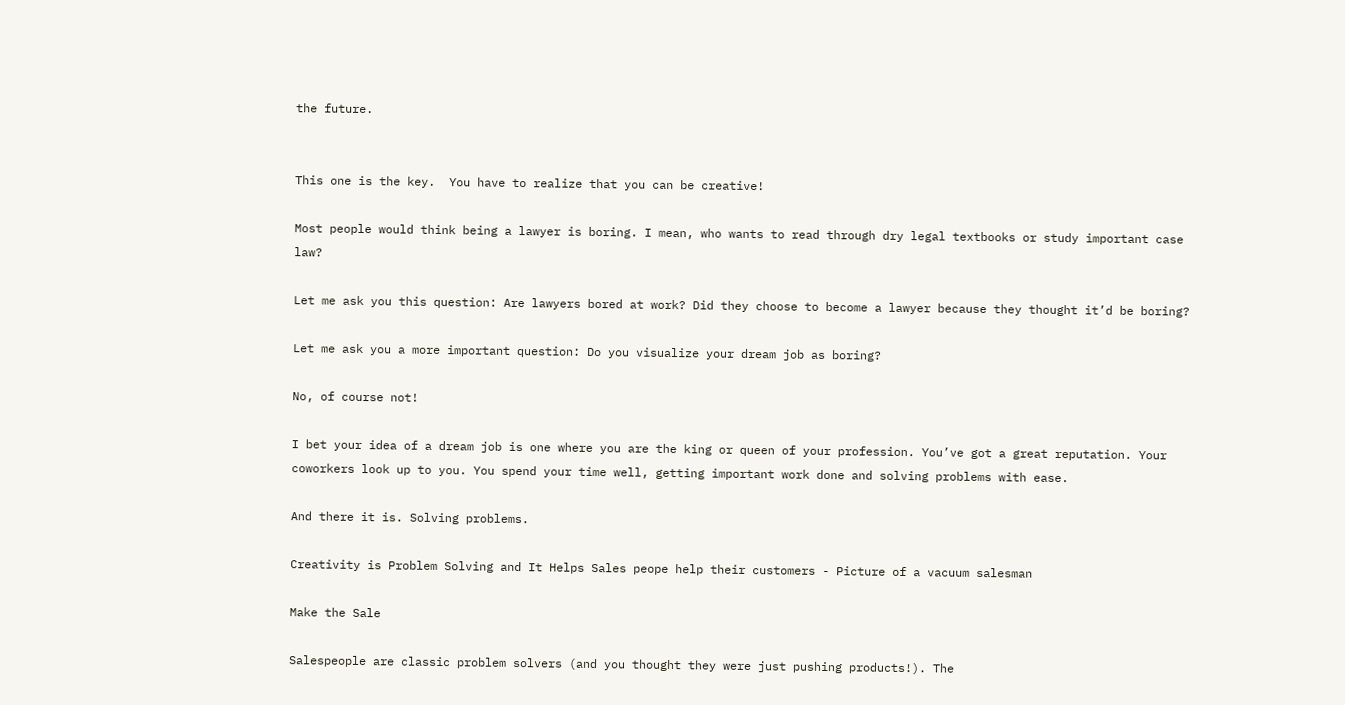the future.


This one is the key.  You have to realize that you can be creative!

Most people would think being a lawyer is boring. I mean, who wants to read through dry legal textbooks or study important case law?

Let me ask you this question: Are lawyers bored at work? Did they choose to become a lawyer because they thought it’d be boring?

Let me ask you a more important question: Do you visualize your dream job as boring?

No, of course not!

I bet your idea of a dream job is one where you are the king or queen of your profession. You’ve got a great reputation. Your coworkers look up to you. You spend your time well, getting important work done and solving problems with ease.

And there it is. Solving problems.

Creativity is Problem Solving and It Helps Sales peope help their customers - Picture of a vacuum salesman

Make the Sale

Salespeople are classic problem solvers (and you thought they were just pushing products!). The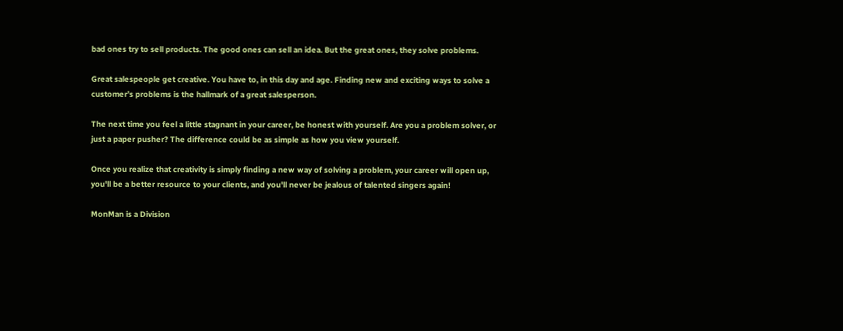bad ones try to sell products. The good ones can sell an idea. But the great ones, they solve problems.

Great salespeople get creative. You have to, in this day and age. Finding new and exciting ways to solve a customer’s problems is the hallmark of a great salesperson.

The next time you feel a little stagnant in your career, be honest with yourself. Are you a problem solver, or just a paper pusher? The difference could be as simple as how you view yourself.

Once you realize that creativity is simply finding a new way of solving a problem, your career will open up, you'll be a better resource to your clients, and you'll never be jealous of talented singers again!

MonMan is a Division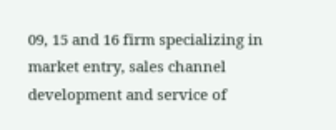09, 15 and 16 firm specializing in market entry, sales channel development and service of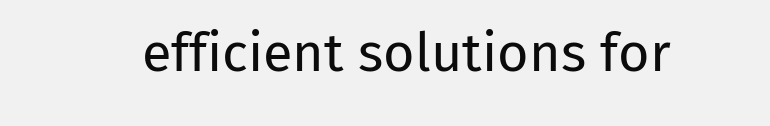efficient solutions for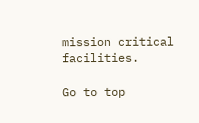mission critical facilities.

Go to top